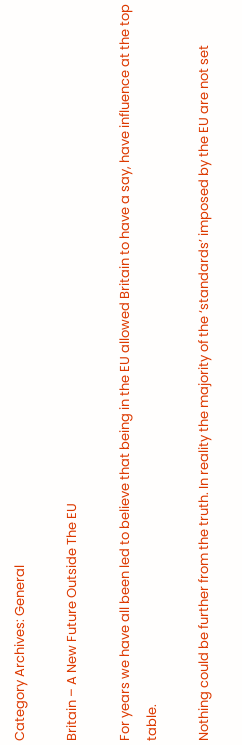Category Archives: General

Britain – A New Future Outside The EU

For years we have all been led to believe that being in the EU allowed Britain to have a say, have influence at the top table.

Nothing could be further from the truth. In reality the majority of the ‘standards’ imposed by the EU are not set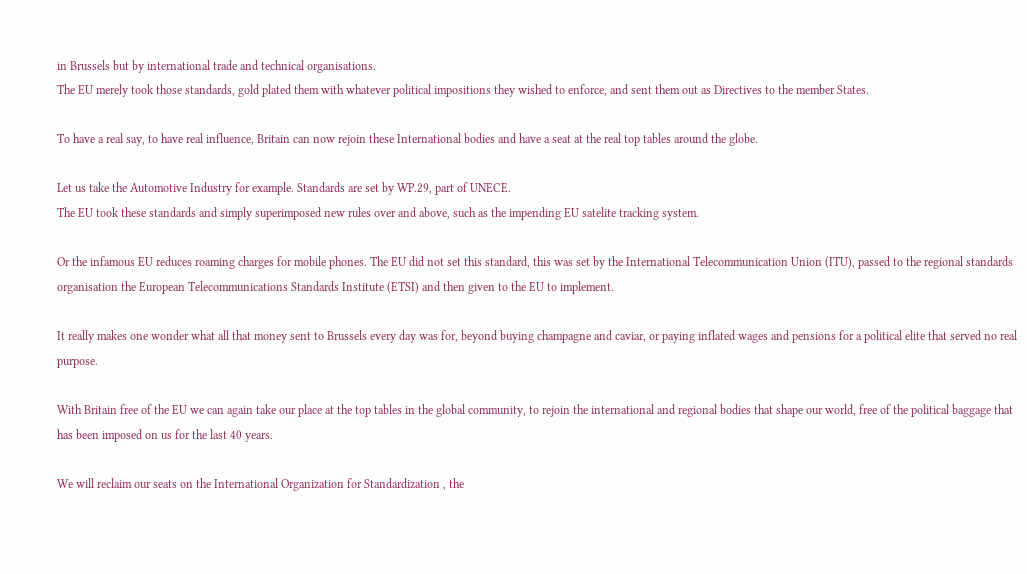in Brussels but by international trade and technical organisations.
The EU merely took those standards, gold plated them with whatever political impositions they wished to enforce, and sent them out as Directives to the member States.

To have a real say, to have real influence, Britain can now rejoin these International bodies and have a seat at the real top tables around the globe.

Let us take the Automotive Industry for example. Standards are set by WP.29, part of UNECE.
The EU took these standards and simply superimposed new rules over and above, such as the impending EU satelite tracking system.

Or the infamous EU reduces roaming charges for mobile phones. The EU did not set this standard, this was set by the International Telecommunication Union (ITU), passed to the regional standards organisation the European Telecommunications Standards Institute (ETSI) and then given to the EU to implement.

It really makes one wonder what all that money sent to Brussels every day was for, beyond buying champagne and caviar, or paying inflated wages and pensions for a political elite that served no real purpose.

With Britain free of the EU we can again take our place at the top tables in the global community, to rejoin the international and regional bodies that shape our world, free of the political baggage that has been imposed on us for the last 40 years.

We will reclaim our seats on the International Organization for Standardization , the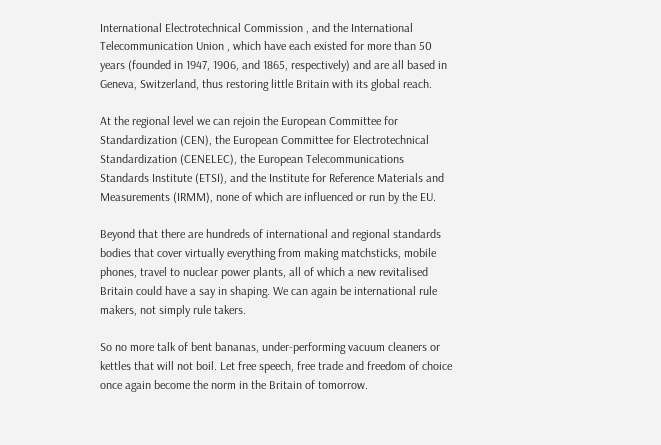International Electrotechnical Commission , and the International Telecommunication Union , which have each existed for more than 50 years (founded in 1947, 1906, and 1865, respectively) and are all based in Geneva, Switzerland, thus restoring little Britain with its global reach.

At the regional level we can rejoin the European Committee for Standardization (CEN), the European Committee for Electrotechnical Standardization (CENELEC), the European Telecommunications Standards Institute (ETSI), and the Institute for Reference Materials and Measurements (IRMM), none of which are influenced or run by the EU.

Beyond that there are hundreds of international and regional standards bodies that cover virtually everything from making matchsticks, mobile phones, travel to nuclear power plants, all of which a new revitalised Britain could have a say in shaping. We can again be international rule makers, not simply rule takers.

So no more talk of bent bananas, under-performing vacuum cleaners or kettles that will not boil. Let free speech, free trade and freedom of choice once again become the norm in the Britain of tomorrow.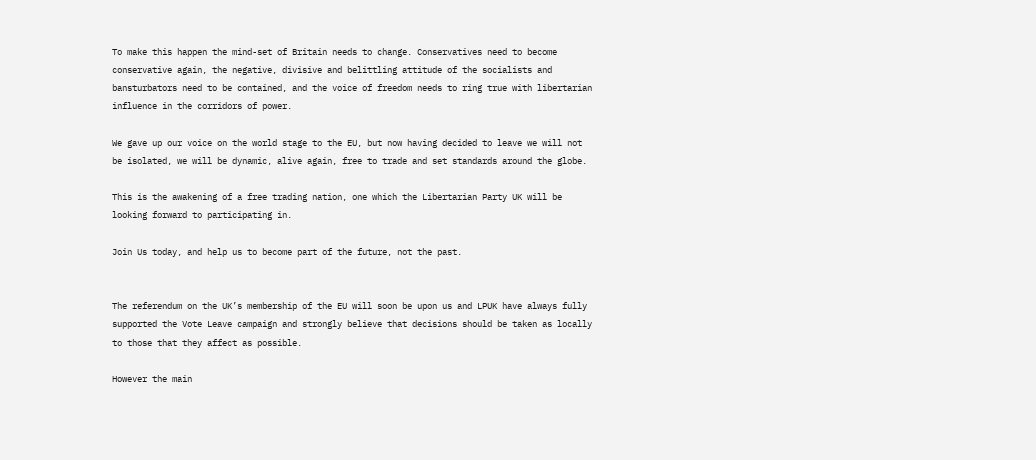To make this happen the mind-set of Britain needs to change. Conservatives need to become conservative again, the negative, divisive and belittling attitude of the socialists and bansturbators need to be contained, and the voice of freedom needs to ring true with libertarian influence in the corridors of power.

We gave up our voice on the world stage to the EU, but now having decided to leave we will not be isolated, we will be dynamic, alive again, free to trade and set standards around the globe.

This is the awakening of a free trading nation, one which the Libertarian Party UK will be looking forward to participating in.

Join Us today, and help us to become part of the future, not the past.


The referendum on the UK’s membership of the EU will soon be upon us and LPUK have always fully supported the Vote Leave campaign and strongly believe that decisions should be taken as locally to those that they affect as possible.

However the main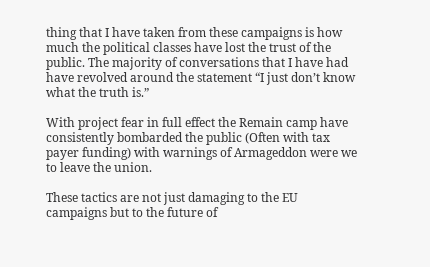thing that I have taken from these campaigns is how much the political classes have lost the trust of the public. The majority of conversations that I have had have revolved around the statement “I just don’t know what the truth is.”

With project fear in full effect the Remain camp have consistently bombarded the public (Often with tax payer funding) with warnings of Armageddon were we to leave the union.

These tactics are not just damaging to the EU campaigns but to the future of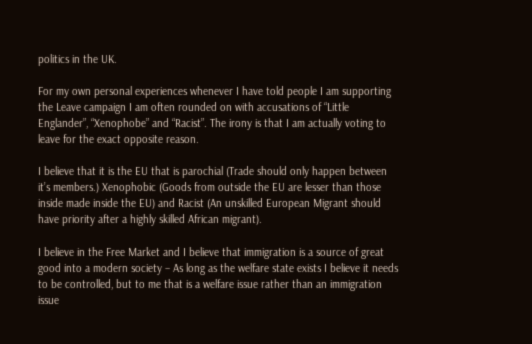politics in the UK.

For my own personal experiences whenever I have told people I am supporting the Leave campaign I am often rounded on with accusations of “Little Englander”, “Xenophobe” and “Racist”. The irony is that I am actually voting to leave for the exact opposite reason.

I believe that it is the EU that is parochial (Trade should only happen between it’s members.) Xenophobic (Goods from outside the EU are lesser than those inside made inside the EU) and Racist (An unskilled European Migrant should have priority after a highly skilled African migrant).

I believe in the Free Market and I believe that immigration is a source of great good into a modern society – As long as the welfare state exists I believe it needs to be controlled, but to me that is a welfare issue rather than an immigration issue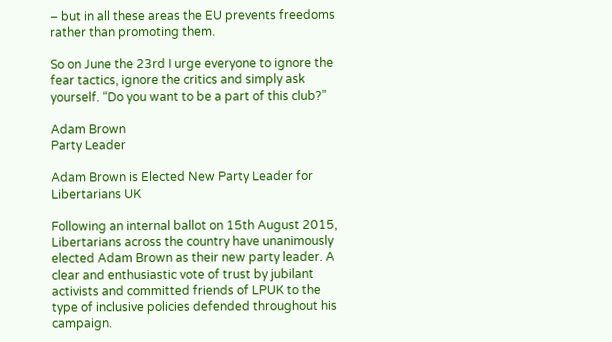– but in all these areas the EU prevents freedoms rather than promoting them.

So on June the 23rd I urge everyone to ignore the fear tactics, ignore the critics and simply ask yourself. “Do you want to be a part of this club?”

Adam Brown
Party Leader

Adam Brown is Elected New Party Leader for Libertarians UK

Following an internal ballot on 15th August 2015, Libertarians across the country have unanimously elected Adam Brown as their new party leader. A clear and enthusiastic vote of trust by jubilant activists and committed friends of LPUK to the type of inclusive policies defended throughout his campaign.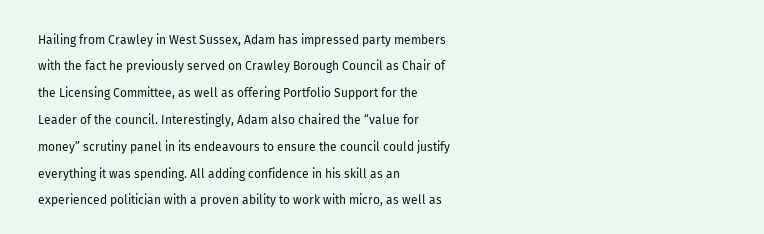Hailing from Crawley in West Sussex, Adam has impressed party members with the fact he previously served on Crawley Borough Council as Chair of the Licensing Committee, as well as offering Portfolio Support for the Leader of the council. Interestingly, Adam also chaired the “value for money” scrutiny panel in its endeavours to ensure the council could justify everything it was spending. All adding confidence in his skill as an experienced politician with a proven ability to work with micro, as well as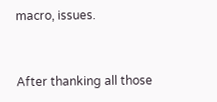macro, issues.


After thanking all those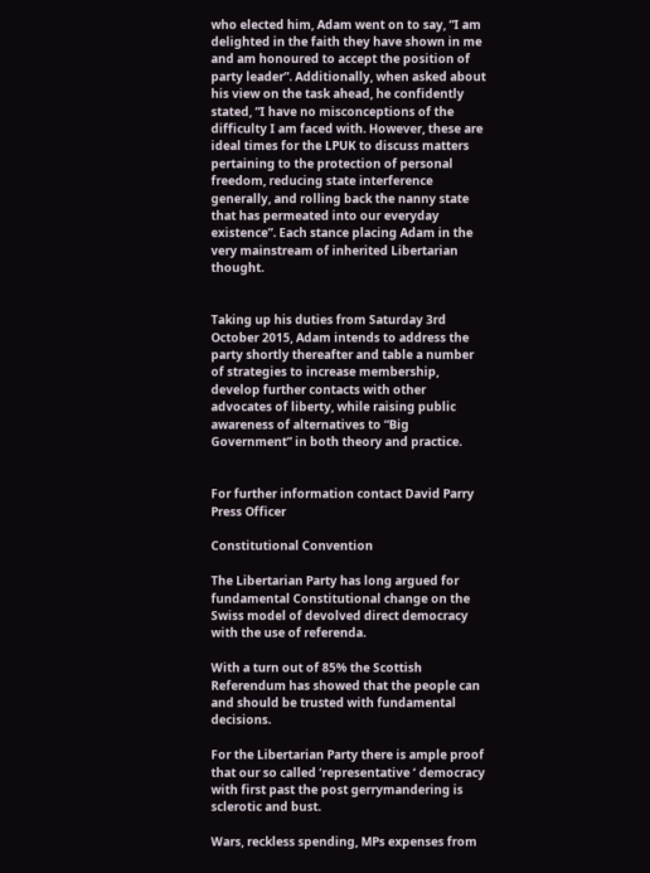who elected him, Adam went on to say, “I am delighted in the faith they have shown in me and am honoured to accept the position of party leader”. Additionally, when asked about his view on the task ahead, he confidently stated, “I have no misconceptions of the difficulty I am faced with. However, these are ideal times for the LPUK to discuss matters pertaining to the protection of personal freedom, reducing state interference generally, and rolling back the nanny state that has permeated into our everyday existence”. Each stance placing Adam in the very mainstream of inherited Libertarian thought.


Taking up his duties from Saturday 3rd October 2015, Adam intends to address the party shortly thereafter and table a number of strategies to increase membership, develop further contacts with other advocates of liberty, while raising public awareness of alternatives to “Big Government” in both theory and practice.


For further information contact David Parry Press Officer

Constitutional Convention

The Libertarian Party has long argued for fundamental Constitutional change on the Swiss model of devolved direct democracy with the use of referenda.

With a turn out of 85% the Scottish Referendum has showed that the people can and should be trusted with fundamental decisions.

For the Libertarian Party there is ample proof that our so called ‘representative ‘ democracy with first past the post gerrymandering is sclerotic and bust.

Wars, reckless spending, MPs expenses from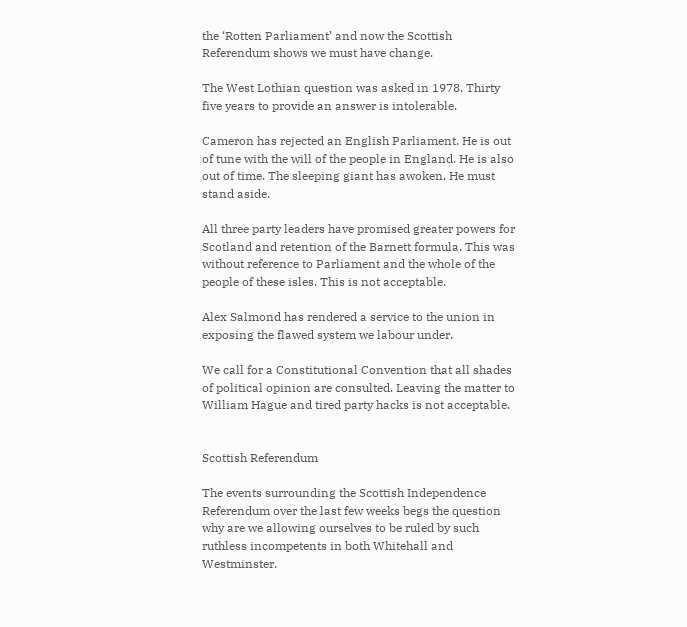the ‘Rotten Parliament’ and now the Scottish Referendum shows we must have change.

The West Lothian question was asked in 1978. Thirty five years to provide an answer is intolerable.

Cameron has rejected an English Parliament. He is out of tune with the will of the people in England. He is also out of time. The sleeping giant has awoken. He must stand aside.

All three party leaders have promised greater powers for Scotland and retention of the Barnett formula. This was without reference to Parliament and the whole of the people of these isles. This is not acceptable.

Alex Salmond has rendered a service to the union in exposing the flawed system we labour under.

We call for a Constitutional Convention that all shades of political opinion are consulted. Leaving the matter to William Hague and tired party hacks is not acceptable.


Scottish Referendum

The events surrounding the Scottish Independence Referendum over the last few weeks begs the question why are we allowing ourselves to be ruled by such ruthless incompetents in both Whitehall and Westminster.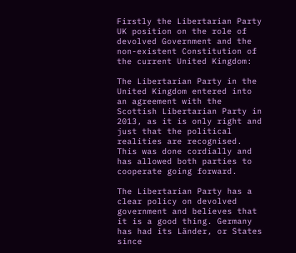Firstly the Libertarian Party UK position on the role of devolved Government and the non-existent Constitution of the current United Kingdom:

The Libertarian Party in the United Kingdom entered into an agreement with the Scottish Libertarian Party in 2013, as it is only right and just that the political realities are recognised. This was done cordially and has allowed both parties to cooperate going forward.

The Libertarian Party has a clear policy on devolved government and believes that it is a good thing. Germany has had its Länder, or States since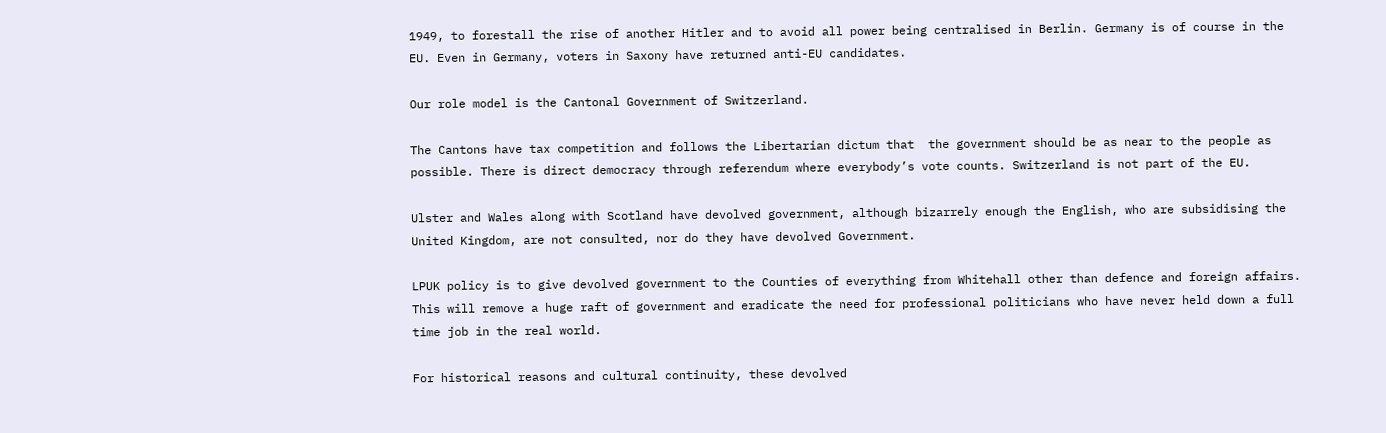1949, to forestall the rise of another Hitler and to avoid all power being centralised in Berlin. Germany is of course in the EU. Even in Germany, voters in Saxony have returned anti-EU candidates.

Our role model is the Cantonal Government of Switzerland.

The Cantons have tax competition and follows the Libertarian dictum that  the government should be as near to the people as possible. There is direct democracy through referendum where everybody’s vote counts. Switzerland is not part of the EU.

Ulster and Wales along with Scotland have devolved government, although bizarrely enough the English, who are subsidising the United Kingdom, are not consulted, nor do they have devolved Government.

LPUK policy is to give devolved government to the Counties of everything from Whitehall other than defence and foreign affairs. This will remove a huge raft of government and eradicate the need for professional politicians who have never held down a full time job in the real world.

For historical reasons and cultural continuity, these devolved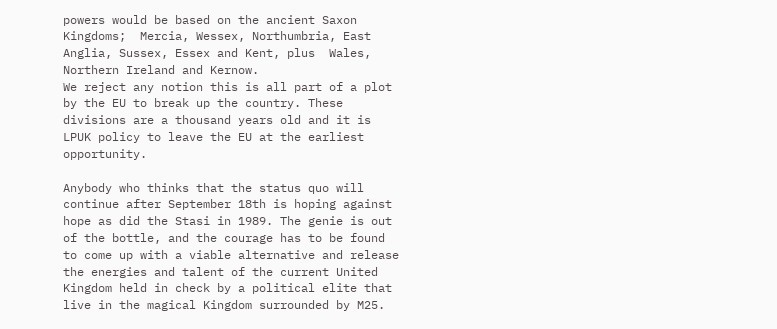powers would be based on the ancient Saxon Kingdoms;  Mercia, Wessex, Northumbria, East Anglia, Sussex, Essex and Kent, plus  Wales, Northern Ireland and Kernow.
We reject any notion this is all part of a plot by the EU to break up the country. These divisions are a thousand years old and it is LPUK policy to leave the EU at the earliest opportunity.

Anybody who thinks that the status quo will continue after September 18th is hoping against hope as did the Stasi in 1989. The genie is out of the bottle, and the courage has to be found to come up with a viable alternative and release the energies and talent of the current United Kingdom held in check by a political elite that live in the magical Kingdom surrounded by M25.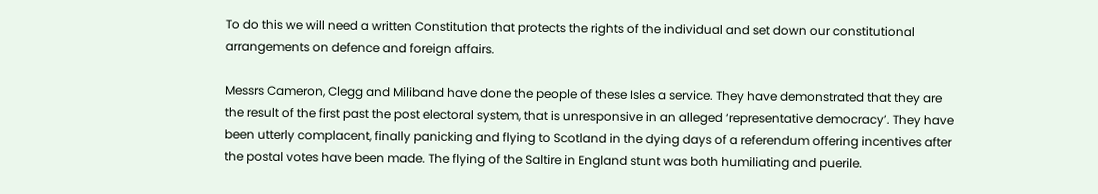To do this we will need a written Constitution that protects the rights of the individual and set down our constitutional arrangements on defence and foreign affairs.

Messrs Cameron, Clegg and Miliband have done the people of these Isles a service. They have demonstrated that they are the result of the first past the post electoral system, that is unresponsive in an alleged ‘representative democracy’. They have been utterly complacent, finally panicking and flying to Scotland in the dying days of a referendum offering incentives after the postal votes have been made. The flying of the Saltire in England stunt was both humiliating and puerile.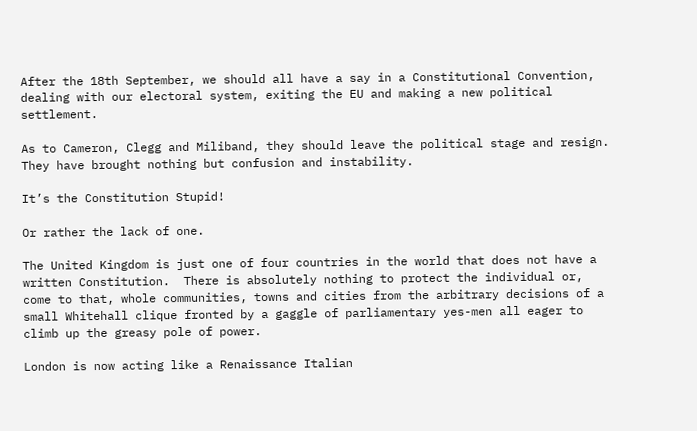After the 18th September, we should all have a say in a Constitutional Convention, dealing with our electoral system, exiting the EU and making a new political settlement.

As to Cameron, Clegg and Miliband, they should leave the political stage and resign. They have brought nothing but confusion and instability.

It’s the Constitution Stupid!

Or rather the lack of one.

The United Kingdom is just one of four countries in the world that does not have a written Constitution.  There is absolutely nothing to protect the individual or, come to that, whole communities, towns and cities from the arbitrary decisions of a small Whitehall clique fronted by a gaggle of parliamentary yes-men all eager to climb up the greasy pole of power.

London is now acting like a Renaissance Italian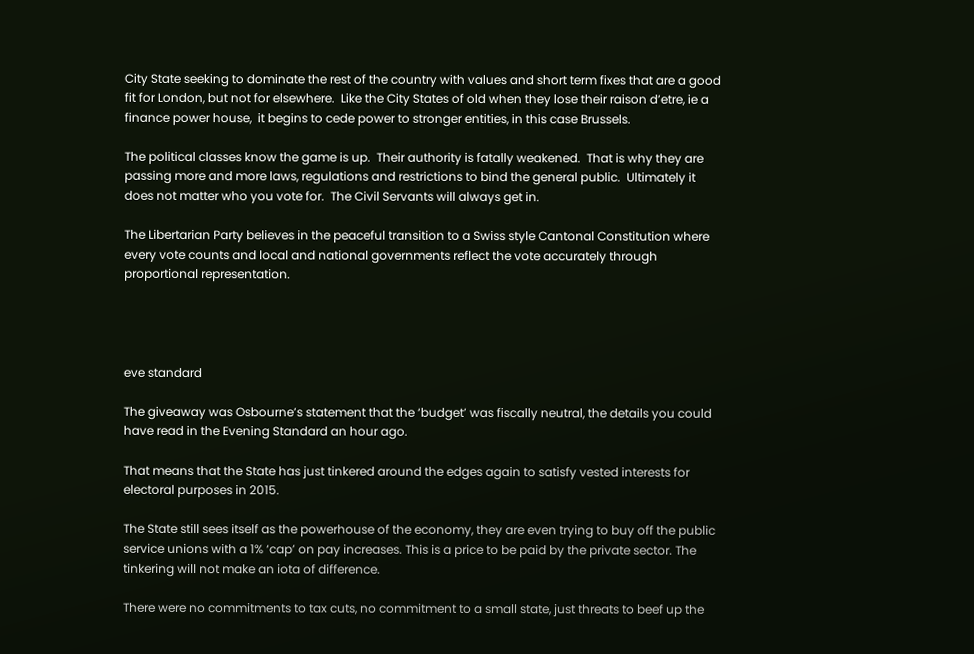City State seeking to dominate the rest of the country with values and short term fixes that are a good fit for London, but not for elsewhere.  Like the City States of old when they lose their raison d’etre, ie a finance power house,  it begins to cede power to stronger entities, in this case Brussels.

The political classes know the game is up.  Their authority is fatally weakened.  That is why they are passing more and more laws, regulations and restrictions to bind the general public.  Ultimately it does not matter who you vote for.  The Civil Servants will always get in.

The Libertarian Party believes in the peaceful transition to a Swiss style Cantonal Constitution where every vote counts and local and national governments reflect the vote accurately through proportional representation.




eve standard

The giveaway was Osbourne’s statement that the ‘budget’ was fiscally neutral, the details you could have read in the Evening Standard an hour ago.

That means that the State has just tinkered around the edges again to satisfy vested interests for electoral purposes in 2015.

The State still sees itself as the powerhouse of the economy, they are even trying to buy off the public service unions with a 1% ‘cap’ on pay increases. This is a price to be paid by the private sector. The tinkering will not make an iota of difference.

There were no commitments to tax cuts, no commitment to a small state, just threats to beef up the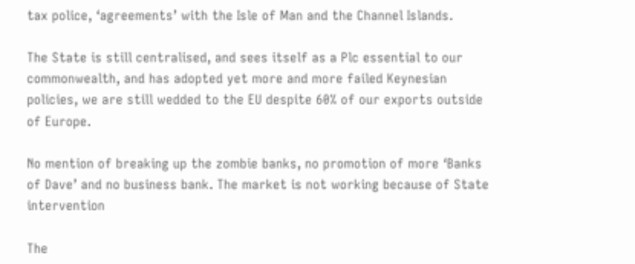tax police, ‘agreements’ with the Isle of Man and the Channel Islands.

The State is still centralised, and sees itself as a Plc essential to our commonwealth, and has adopted yet more and more failed Keynesian policies, we are still wedded to the EU despite 60% of our exports outside of Europe.

No mention of breaking up the zombie banks, no promotion of more ‘Banks of Dave’ and no business bank. The market is not working because of State intervention

The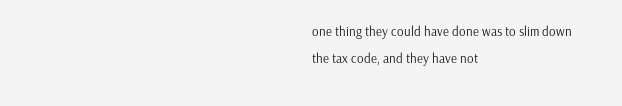one thing they could have done was to slim down the tax code, and they have not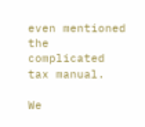even mentioned the complicated tax manual.

We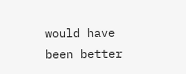would have been better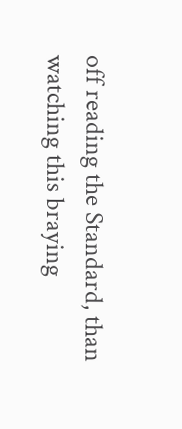off reading the Standard, than watching this braying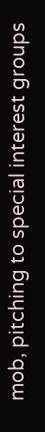mob, pitching to special interest groups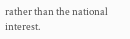rather than the national interest.